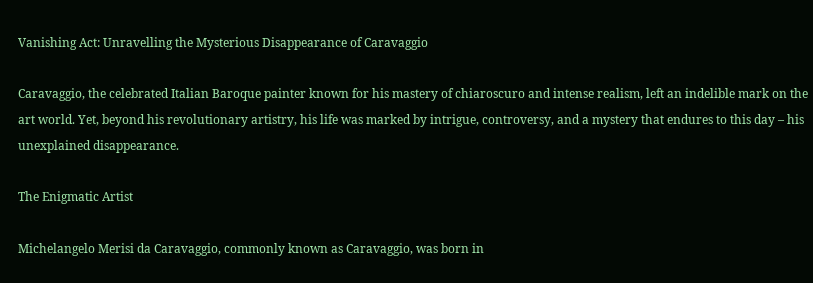Vanishing Act: Unravelling the Mysterious Disappearance of Caravaggio

Caravaggio, the celebrated Italian Baroque painter known for his mastery of chiaroscuro and intense realism, left an indelible mark on the art world. Yet, beyond his revolutionary artistry, his life was marked by intrigue, controversy, and a mystery that endures to this day – his unexplained disappearance.

The Enigmatic Artist

Michelangelo Merisi da Caravaggio, commonly known as Caravaggio, was born in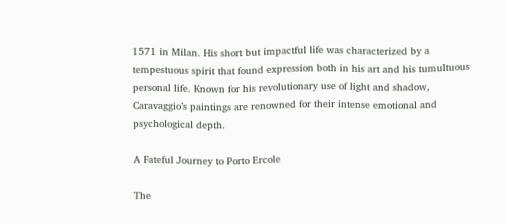1571 in Milan. His short but impactful life was characterized by a tempestuous spirit that found expression both in his art and his tumultuous personal life. Known for his revolutionary use of light and shadow, Caravaggio’s paintings are renowned for their intense emotional and psychological depth.

A Fateful Journey to Porto Ercole

The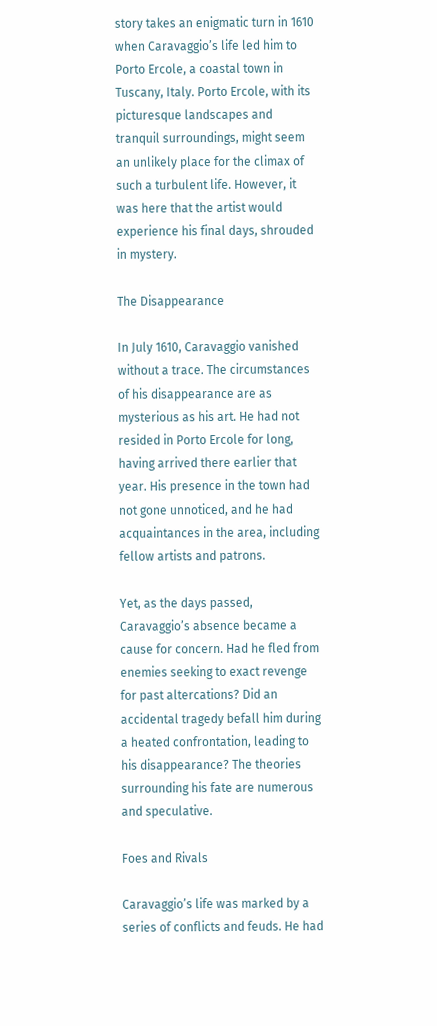story takes an enigmatic turn in 1610 when Caravaggio’s life led him to Porto Ercole, a coastal town in Tuscany, Italy. Porto Ercole, with its picturesque landscapes and tranquil surroundings, might seem an unlikely place for the climax of such a turbulent life. However, it was here that the artist would experience his final days, shrouded in mystery.

The Disappearance

In July 1610, Caravaggio vanished without a trace. The circumstances of his disappearance are as mysterious as his art. He had not resided in Porto Ercole for long, having arrived there earlier that year. His presence in the town had not gone unnoticed, and he had acquaintances in the area, including fellow artists and patrons.

Yet, as the days passed, Caravaggio’s absence became a cause for concern. Had he fled from enemies seeking to exact revenge for past altercations? Did an accidental tragedy befall him during a heated confrontation, leading to his disappearance? The theories surrounding his fate are numerous and speculative.

Foes and Rivals

Caravaggio’s life was marked by a series of conflicts and feuds. He had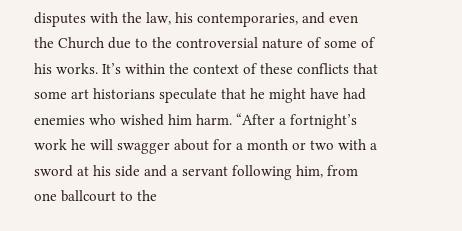disputes with the law, his contemporaries, and even the Church due to the controversial nature of some of his works. It’s within the context of these conflicts that some art historians speculate that he might have had enemies who wished him harm. “After a fortnight’s work he will swagger about for a month or two with a sword at his side and a servant following him, from one ballcourt to the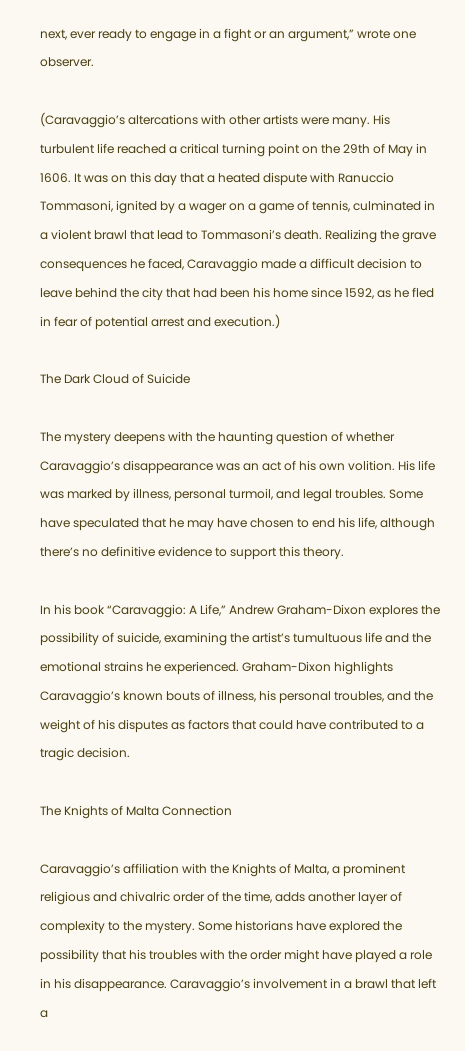next, ever ready to engage in a fight or an argument,” wrote one observer.

(Caravaggio’s altercations with other artists were many. His turbulent life reached a critical turning point on the 29th of May in 1606. It was on this day that a heated dispute with Ranuccio Tommasoni, ignited by a wager on a game of tennis, culminated in a violent brawl that lead to Tommasoni’s death. Realizing the grave consequences he faced, Caravaggio made a difficult decision to leave behind the city that had been his home since 1592, as he fled in fear of potential arrest and execution.)

The Dark Cloud of Suicide

The mystery deepens with the haunting question of whether Caravaggio’s disappearance was an act of his own volition. His life was marked by illness, personal turmoil, and legal troubles. Some have speculated that he may have chosen to end his life, although there’s no definitive evidence to support this theory.

In his book “Caravaggio: A Life,” Andrew Graham-Dixon explores the possibility of suicide, examining the artist’s tumultuous life and the emotional strains he experienced. Graham-Dixon highlights Caravaggio’s known bouts of illness, his personal troubles, and the weight of his disputes as factors that could have contributed to a tragic decision.

The Knights of Malta Connection

Caravaggio’s affiliation with the Knights of Malta, a prominent religious and chivalric order of the time, adds another layer of complexity to the mystery. Some historians have explored the possibility that his troubles with the order might have played a role in his disappearance. Caravaggio’s involvement in a brawl that left a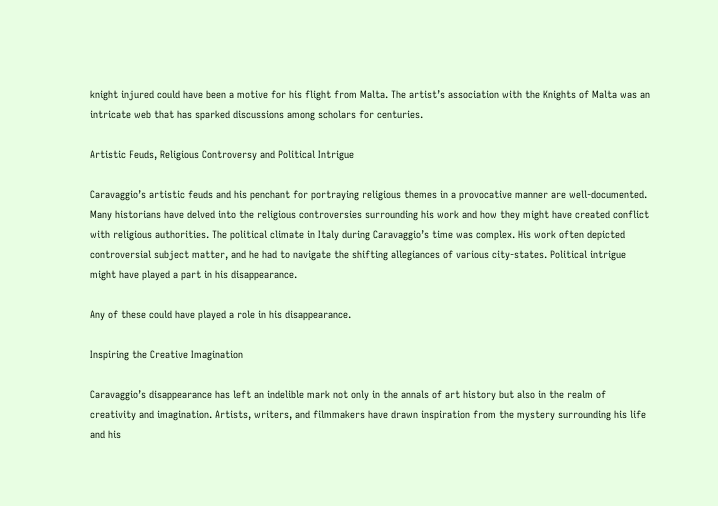knight injured could have been a motive for his flight from Malta. The artist’s association with the Knights of Malta was an intricate web that has sparked discussions among scholars for centuries.

Artistic Feuds, Religious Controversy and Political Intrigue

Caravaggio’s artistic feuds and his penchant for portraying religious themes in a provocative manner are well-documented. Many historians have delved into the religious controversies surrounding his work and how they might have created conflict with religious authorities. The political climate in Italy during Caravaggio’s time was complex. His work often depicted controversial subject matter, and he had to navigate the shifting allegiances of various city-states. Political intrigue might have played a part in his disappearance.

Any of these could have played a role in his disappearance.

Inspiring the Creative Imagination

Caravaggio’s disappearance has left an indelible mark not only in the annals of art history but also in the realm of creativity and imagination. Artists, writers, and filmmakers have drawn inspiration from the mystery surrounding his life and his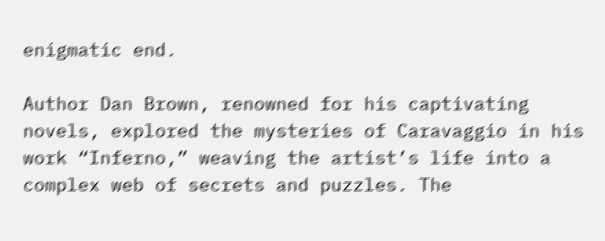enigmatic end.

Author Dan Brown, renowned for his captivating novels, explored the mysteries of Caravaggio in his work “Inferno,” weaving the artist’s life into a complex web of secrets and puzzles. The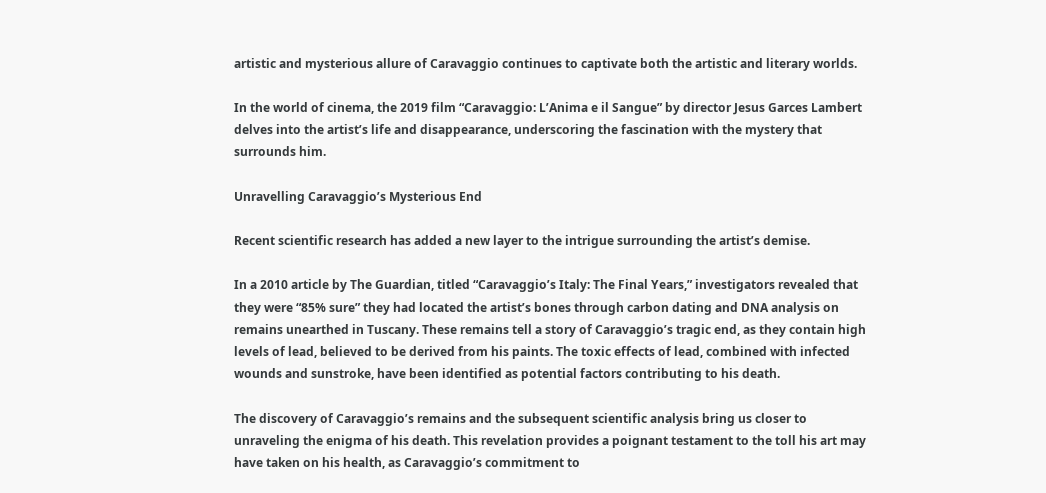artistic and mysterious allure of Caravaggio continues to captivate both the artistic and literary worlds.

In the world of cinema, the 2019 film “Caravaggio: L’Anima e il Sangue” by director Jesus Garces Lambert delves into the artist’s life and disappearance, underscoring the fascination with the mystery that surrounds him.

Unravelling Caravaggio’s Mysterious End

Recent scientific research has added a new layer to the intrigue surrounding the artist’s demise.

In a 2010 article by The Guardian, titled “Caravaggio’s Italy: The Final Years,” investigators revealed that they were “85% sure” they had located the artist’s bones through carbon dating and DNA analysis on remains unearthed in Tuscany. These remains tell a story of Caravaggio’s tragic end, as they contain high levels of lead, believed to be derived from his paints. The toxic effects of lead, combined with infected wounds and sunstroke, have been identified as potential factors contributing to his death.

The discovery of Caravaggio’s remains and the subsequent scientific analysis bring us closer to unraveling the enigma of his death. This revelation provides a poignant testament to the toll his art may have taken on his health, as Caravaggio’s commitment to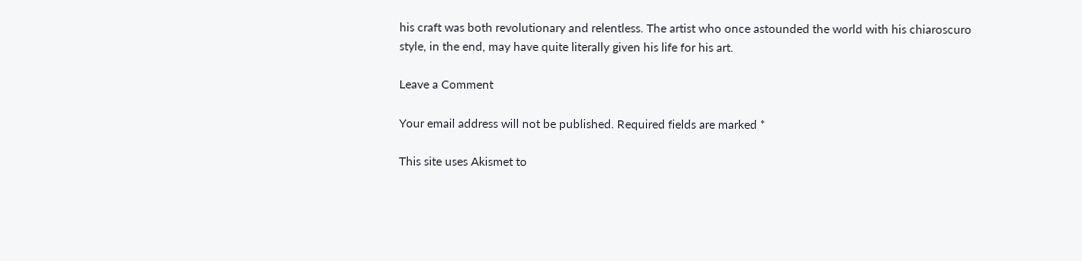his craft was both revolutionary and relentless. The artist who once astounded the world with his chiaroscuro style, in the end, may have quite literally given his life for his art.

Leave a Comment

Your email address will not be published. Required fields are marked *

This site uses Akismet to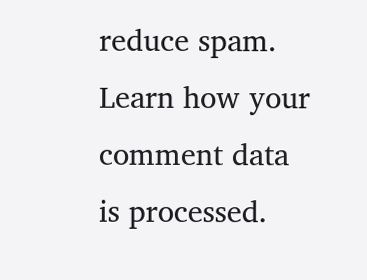reduce spam. Learn how your comment data is processed.